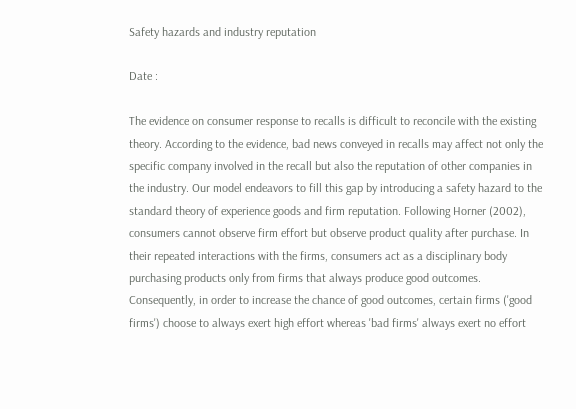Safety hazards and industry reputation

Date :

The evidence on consumer response to recalls is difficult to reconcile with the existing theory. According to the evidence, bad news conveyed in recalls may affect not only the specific company involved in the recall but also the reputation of other companies in the industry. Our model endeavors to fill this gap by introducing a safety hazard to the standard theory of experience goods and firm reputation. Following Horner (2002), consumers cannot observe firm effort but observe product quality after purchase. In their repeated interactions with the firms, consumers act as a disciplinary body purchasing products only from firms that always produce good outcomes. Consequently, in order to increase the chance of good outcomes, certain firms ('good firms') choose to always exert high effort whereas 'bad firms' always exert no effort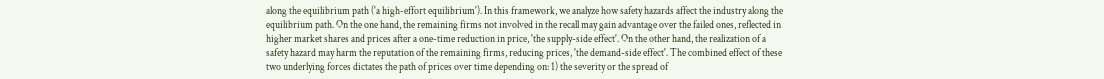along the equilibrium path ('a high-effort equilibrium'). In this framework, we analyze how safety hazards affect the industry along the equilibrium path. On the one hand, the remaining firms not involved in the recall may gain advantage over the failed ones, reflected in higher market shares and prices after a one-time reduction in price, 'the supply-side effect'. On the other hand, the realization of a safety hazard may harm the reputation of the remaining firms, reducing prices, 'the demand-side effect'. The combined effect of these two underlying forces dictates the path of prices over time depending on: 1) the severity or the spread of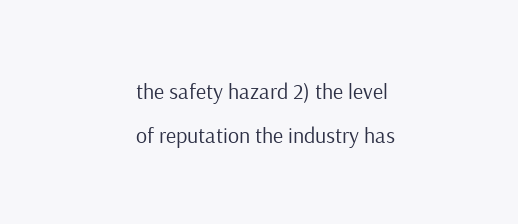the safety hazard 2) the level of reputation the industry has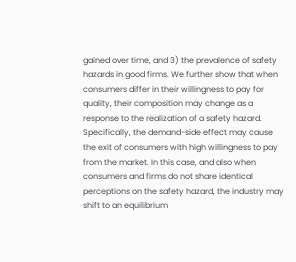gained over time, and 3) the prevalence of safety hazards in good firms. We further show that when consumers differ in their willingness to pay for quality, their composition may change as a response to the realization of a safety hazard. Specifically, the demand-side effect may cause the exit of consumers with high willingness to pay from the market. In this case, and also when consumers and firms do not share identical perceptions on the safety hazard, the industry may shift to an equilibrium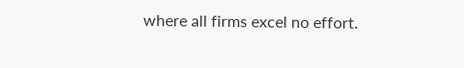where all firms excel no effort.